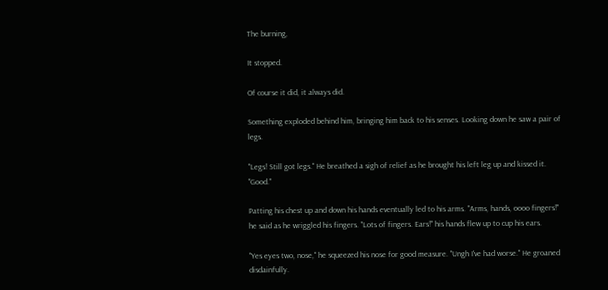The burning,

It stopped.

Of course it did, it always did.

Something exploded behind him, bringing him back to his senses. Looking down he saw a pair of legs.

"Legs! Still got legs." He breathed a sigh of relief as he brought his left leg up and kissed it. "Good."

Patting his chest up and down his hands eventually led to his arms. "Arms, hands, oooo fingers!" he said as he wriggled his fingers. "Lots of fingers. Ears!" his hands flew up to cup his ears.

"Yes eyes two, nose," he squeezed his nose for good measure. "Ungh I've had worse." He groaned disdainfully.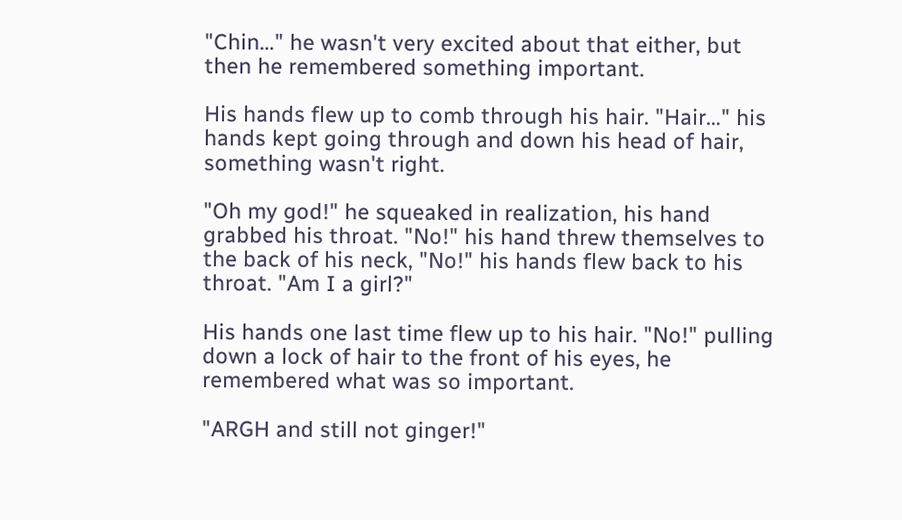"Chin…" he wasn't very excited about that either, but then he remembered something important.

His hands flew up to comb through his hair. "Hair…" his hands kept going through and down his head of hair, something wasn't right.

"Oh my god!" he squeaked in realization, his hand grabbed his throat. "No!" his hand threw themselves to the back of his neck, "No!" his hands flew back to his throat. "Am I a girl?"

His hands one last time flew up to his hair. "No!" pulling down a lock of hair to the front of his eyes, he remembered what was so important.

"ARGH and still not ginger!"